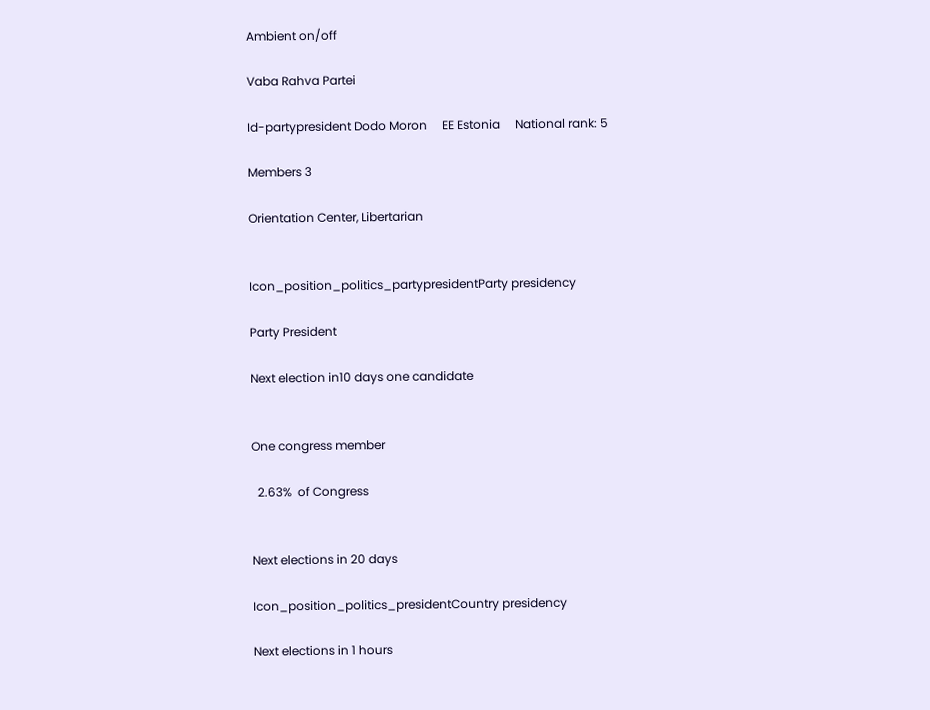Ambient on/off

Vaba Rahva Partei

Id-partypresident Dodo Moron     EE Estonia     National rank: 5

Members 3

Orientation Center, Libertarian


Icon_position_politics_partypresidentParty presidency

Party President

Next election in10 days one candidate


One congress member

  2.63%  of Congress


Next elections in 20 days

Icon_position_politics_presidentCountry presidency

Next elections in 1 hours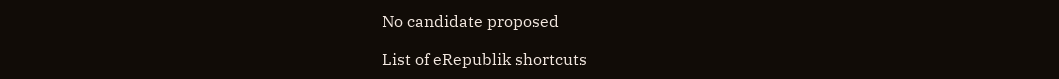No candidate proposed

List of eRepublik shortcuts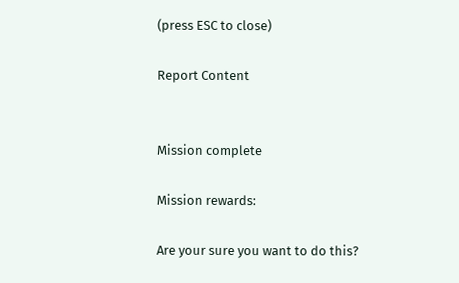(press ESC to close)

Report Content


Mission complete

Mission rewards:

Are your sure you want to do this?